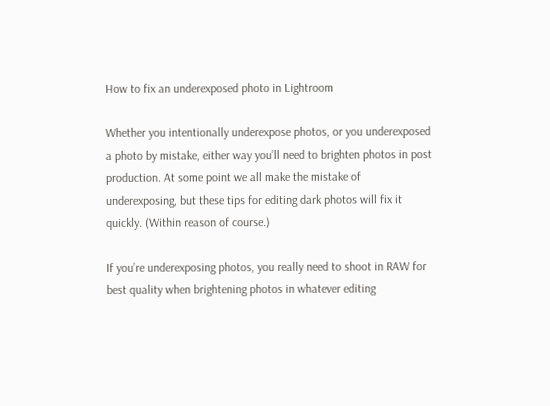How to fix an underexposed photo in Lightroom

Whether you intentionally underexpose photos, or you underexposed a photo by mistake, either way you’ll need to brighten photos in post production. At some point we all make the mistake of underexposing, but these tips for editing dark photos will fix it quickly. (Within reason of course.)

If you’re underexposing photos, you really need to shoot in RAW for best quality when brightening photos in whatever editing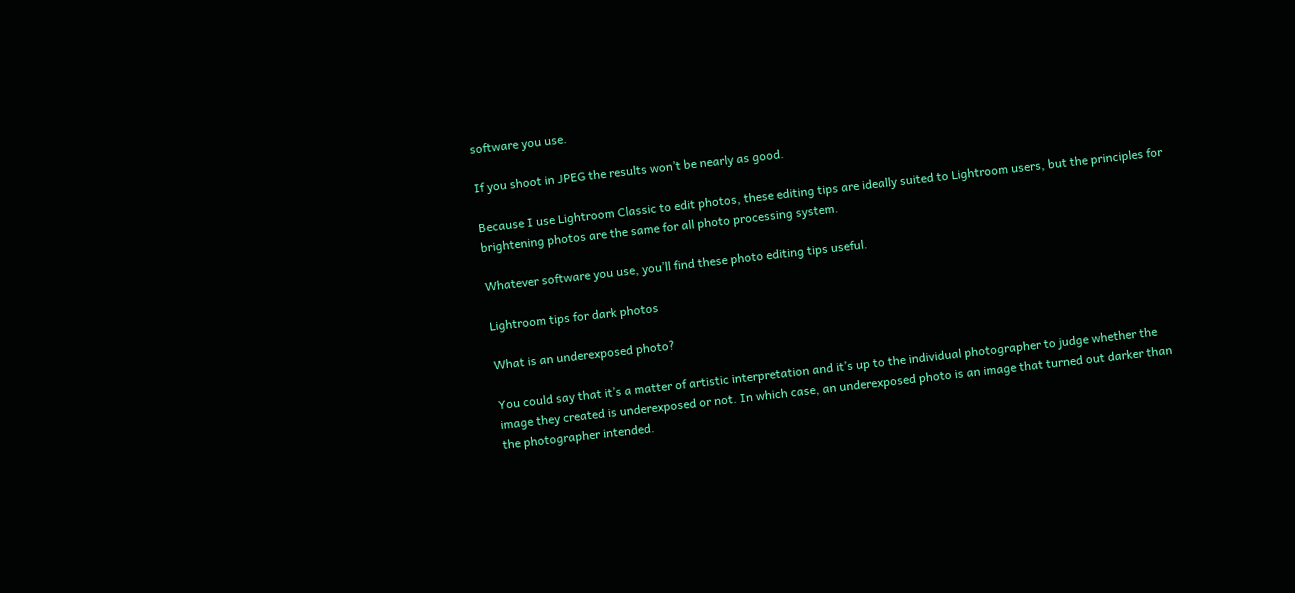software you use.

If you shoot in JPEG the results won’t be nearly as good.

Because I use Lightroom Classic to edit photos, these editing tips are ideally suited to Lightroom users, but the principles for brightening photos are the same for all photo processing system.

Whatever software you use, you’ll find these photo editing tips useful.

Lightroom tips for dark photos

What is an underexposed photo?

You could say that it’s a matter of artistic interpretation and it’s up to the individual photographer to judge whether the image they created is underexposed or not. In which case, an underexposed photo is an image that turned out darker than the photographer intended.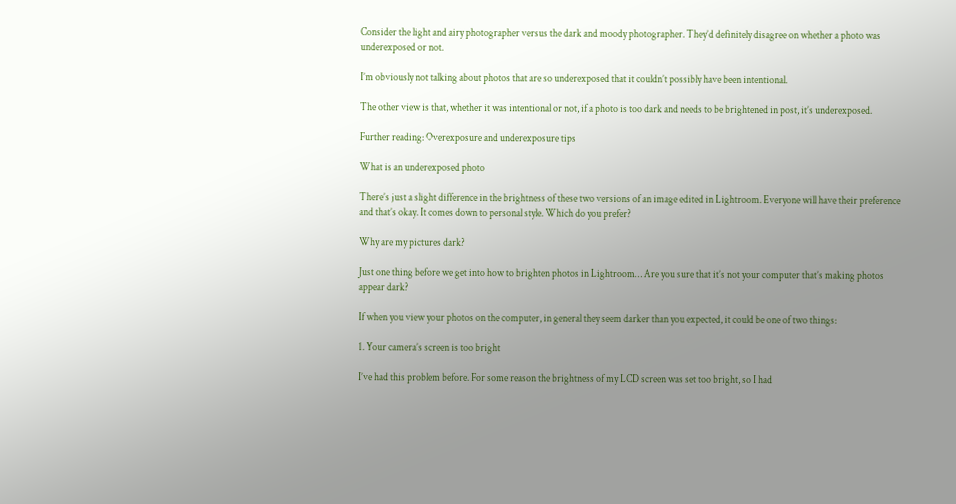Consider the light and airy photographer versus the dark and moody photographer. They’d definitely disagree on whether a photo was underexposed or not.

I’m obviously not talking about photos that are so underexposed that it couldn’t possibly have been intentional.

The other view is that, whether it was intentional or not, if a photo is too dark and needs to be brightened in post, it’s underexposed.

Further reading: Overexposure and underexposure tips

What is an underexposed photo

There’s just a slight difference in the brightness of these two versions of an image edited in Lightroom. Everyone will have their preference and that’s okay. It comes down to personal style. Which do you prefer?

Why are my pictures dark?

Just one thing before we get into how to brighten photos in Lightroom… Are you sure that it’s not your computer that’s making photos appear dark?

If when you view your photos on the computer, in general they seem darker than you expected, it could be one of two things:

1. Your camera’s screen is too bright

I’ve had this problem before. For some reason the brightness of my LCD screen was set too bright, so I had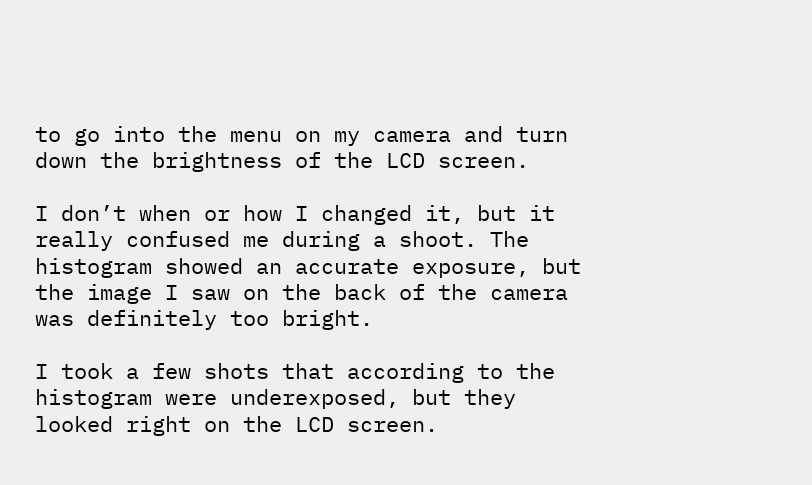to go into the menu on my camera and turn down the brightness of the LCD screen.

I don’t when or how I changed it, but it really confused me during a shoot. The histogram showed an accurate exposure, but the image I saw on the back of the camera was definitely too bright.

I took a few shots that according to the histogram were underexposed, but they looked right on the LCD screen.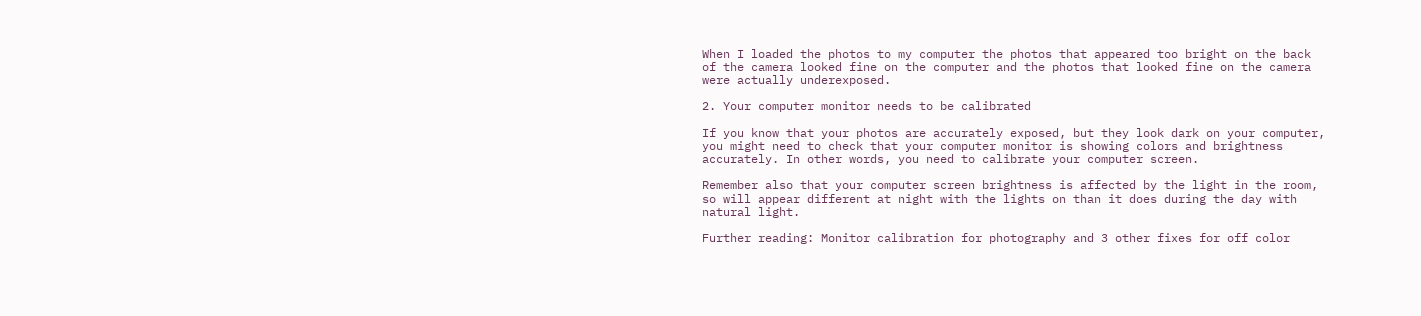When I loaded the photos to my computer the photos that appeared too bright on the back of the camera looked fine on the computer and the photos that looked fine on the camera were actually underexposed.

2. Your computer monitor needs to be calibrated

If you know that your photos are accurately exposed, but they look dark on your computer, you might need to check that your computer monitor is showing colors and brightness accurately. In other words, you need to calibrate your computer screen.

Remember also that your computer screen brightness is affected by the light in the room, so will appear different at night with the lights on than it does during the day with natural light.

Further reading: Monitor calibration for photography and 3 other fixes for off color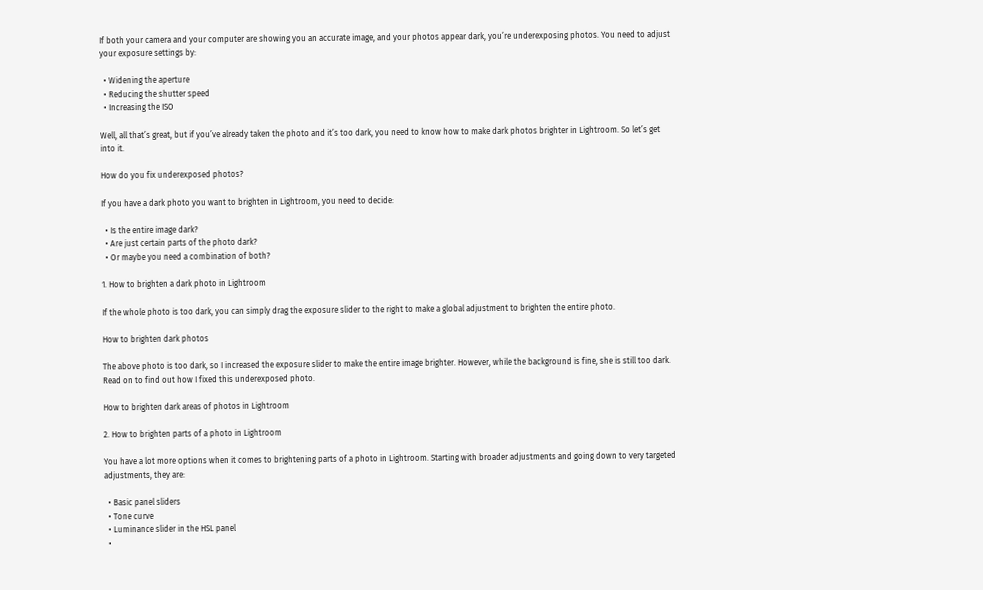If both your camera and your computer are showing you an accurate image, and your photos appear dark, you’re underexposing photos. You need to adjust your exposure settings by:

  • Widening the aperture
  • Reducing the shutter speed
  • Increasing the ISO

Well, all that’s great, but if you’ve already taken the photo and it’s too dark, you need to know how to make dark photos brighter in Lightroom. So let’s get into it.

How do you fix underexposed photos?

If you have a dark photo you want to brighten in Lightroom, you need to decide:

  • Is the entire image dark?
  • Are just certain parts of the photo dark?
  • Or maybe you need a combination of both?

1. How to brighten a dark photo in Lightroom

If the whole photo is too dark, you can simply drag the exposure slider to the right to make a global adjustment to brighten the entire photo.

How to brighten dark photos

The above photo is too dark, so I increased the exposure slider to make the entire image brighter. However, while the background is fine, she is still too dark. Read on to find out how I fixed this underexposed photo.

How to brighten dark areas of photos in Lightroom

2. How to brighten parts of a photo in Lightroom

You have a lot more options when it comes to brightening parts of a photo in Lightroom. Starting with broader adjustments and going down to very targeted adjustments, they are:

  • Basic panel sliders
  • Tone curve
  • Luminance slider in the HSL panel
  •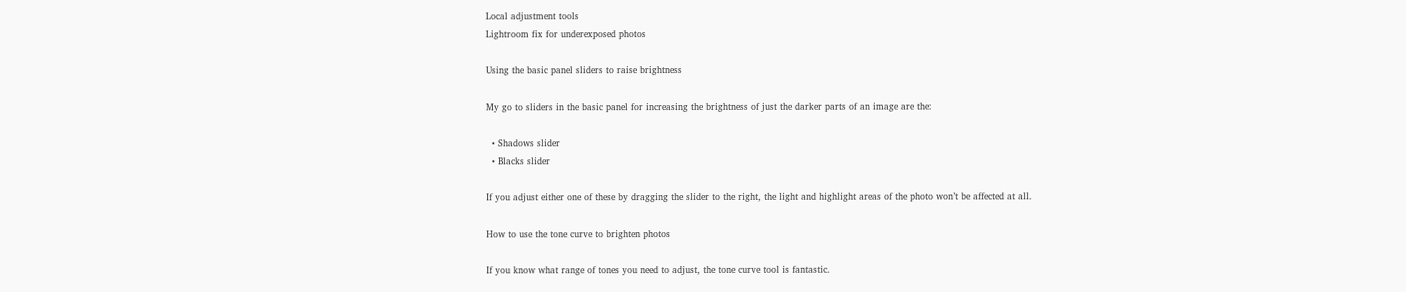Local adjustment tools
Lightroom fix for underexposed photos

Using the basic panel sliders to raise brightness

My go to sliders in the basic panel for increasing the brightness of just the darker parts of an image are the:

  • Shadows slider
  • Blacks slider

If you adjust either one of these by dragging the slider to the right, the light and highlight areas of the photo won’t be affected at all.

How to use the tone curve to brighten photos

If you know what range of tones you need to adjust, the tone curve tool is fantastic.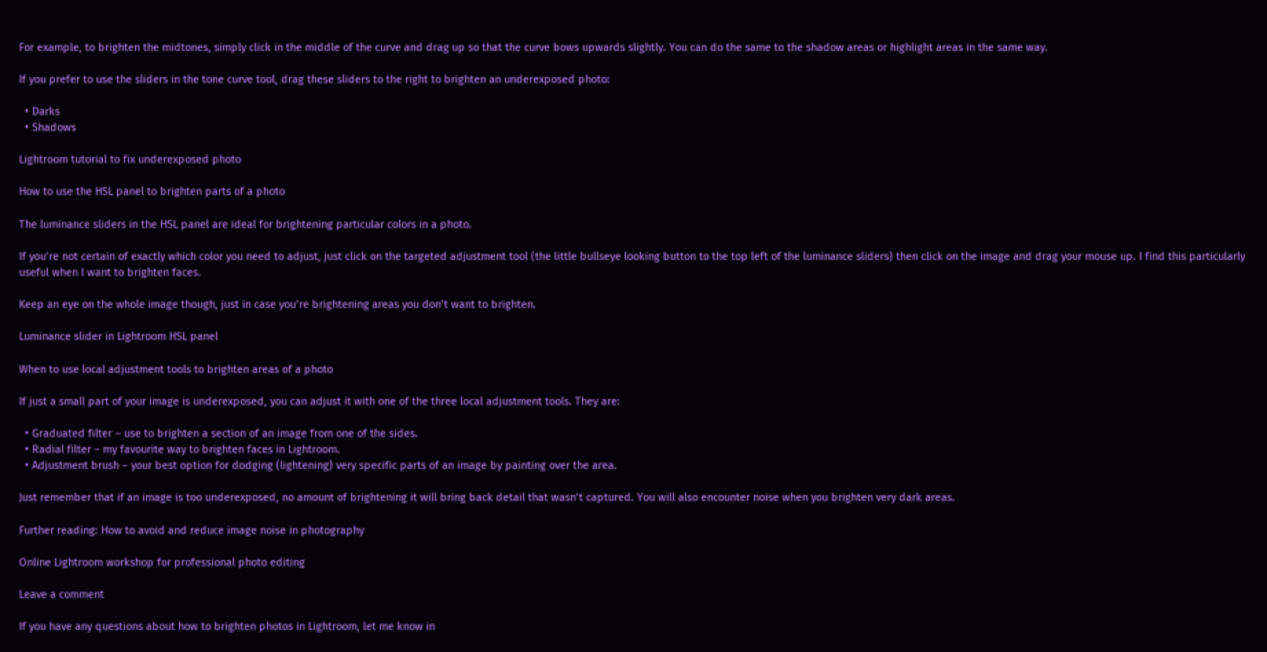For example, to brighten the midtones, simply click in the middle of the curve and drag up so that the curve bows upwards slightly. You can do the same to the shadow areas or highlight areas in the same way.

If you prefer to use the sliders in the tone curve tool, drag these sliders to the right to brighten an underexposed photo:

  • Darks
  • Shadows

Lightroom tutorial to fix underexposed photo

How to use the HSL panel to brighten parts of a photo

The luminance sliders in the HSL panel are ideal for brightening particular colors in a photo.

If you’re not certain of exactly which color you need to adjust, just click on the targeted adjustment tool (the little bullseye looking button to the top left of the luminance sliders) then click on the image and drag your mouse up. I find this particularly useful when I want to brighten faces.

Keep an eye on the whole image though, just in case you’re brightening areas you don’t want to brighten.

Luminance slider in Lightroom HSL panel

When to use local adjustment tools to brighten areas of a photo

If just a small part of your image is underexposed, you can adjust it with one of the three local adjustment tools. They are:

  • Graduated filter – use to brighten a section of an image from one of the sides.
  • Radial filter – my favourite way to brighten faces in Lightroom.
  • Adjustment brush – your best option for dodging (lightening) very specific parts of an image by painting over the area.

Just remember that if an image is too underexposed, no amount of brightening it will bring back detail that wasn’t captured. You will also encounter noise when you brighten very dark areas.

Further reading: How to avoid and reduce image noise in photography

Online Lightroom workshop for professional photo editing

Leave a comment

If you have any questions about how to brighten photos in Lightroom, let me know in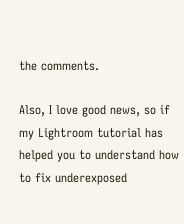the comments.

Also, I love good news, so if my Lightroom tutorial has helped you to understand how to fix underexposed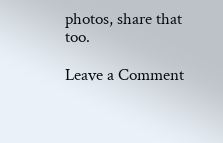photos, share that too.

Leave a Comment